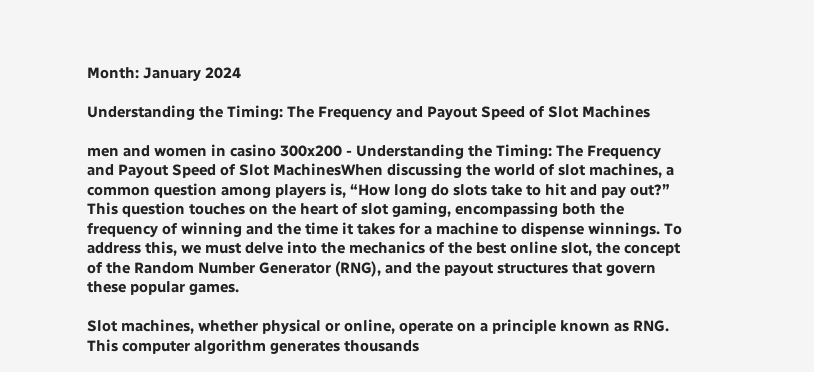Month: January 2024

Understanding the Timing: The Frequency and Payout Speed of Slot Machines

men and women in casino 300x200 - Understanding the Timing: The Frequency and Payout Speed of Slot MachinesWhen discussing the world of slot machines, a common question among players is, “How long do slots take to hit and pay out?” This question touches on the heart of slot gaming, encompassing both the frequency of winning and the time it takes for a machine to dispense winnings. To address this, we must delve into the mechanics of the best online slot, the concept of the Random Number Generator (RNG), and the payout structures that govern these popular games.

Slot machines, whether physical or online, operate on a principle known as RNG. This computer algorithm generates thousands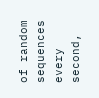of random sequences every second,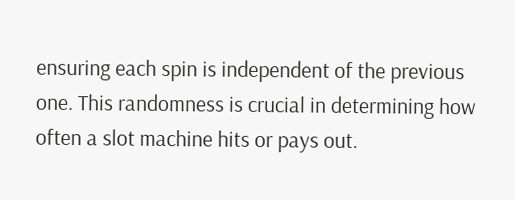ensuring each spin is independent of the previous one. This randomness is crucial in determining how often a slot machine hits or pays out.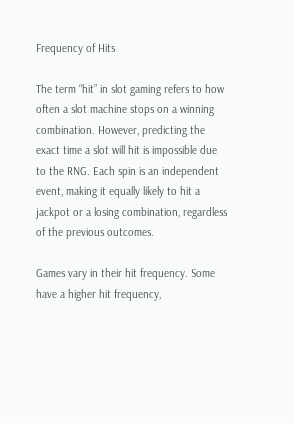Frequency of Hits

The term “hit” in slot gaming refers to how often a slot machine stops on a winning combination. However, predicting the exact time a slot will hit is impossible due to the RNG. Each spin is an independent event, making it equally likely to hit a jackpot or a losing combination, regardless of the previous outcomes.

Games vary in their hit frequency. Some have a higher hit frequency,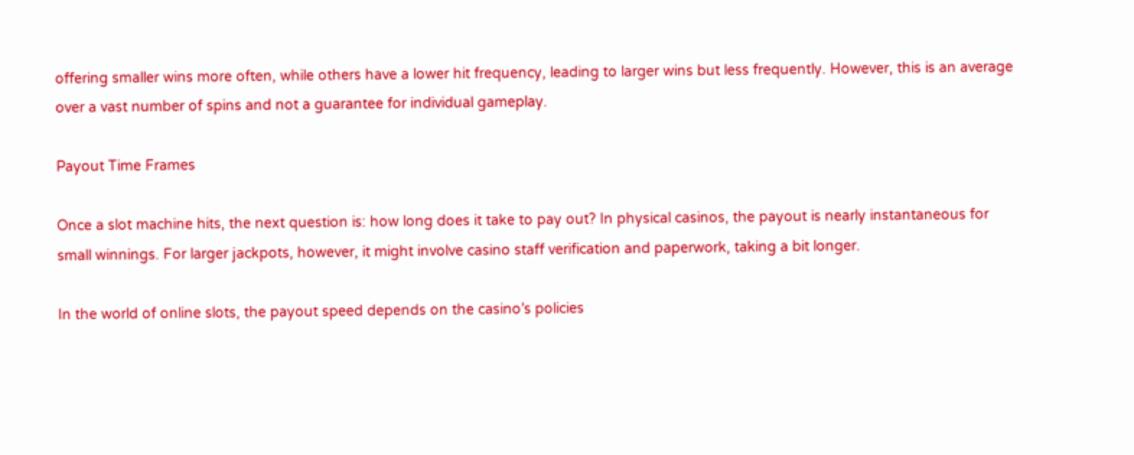offering smaller wins more often, while others have a lower hit frequency, leading to larger wins but less frequently. However, this is an average over a vast number of spins and not a guarantee for individual gameplay.

Payout Time Frames

Once a slot machine hits, the next question is: how long does it take to pay out? In physical casinos, the payout is nearly instantaneous for small winnings. For larger jackpots, however, it might involve casino staff verification and paperwork, taking a bit longer.

In the world of online slots, the payout speed depends on the casino’s policies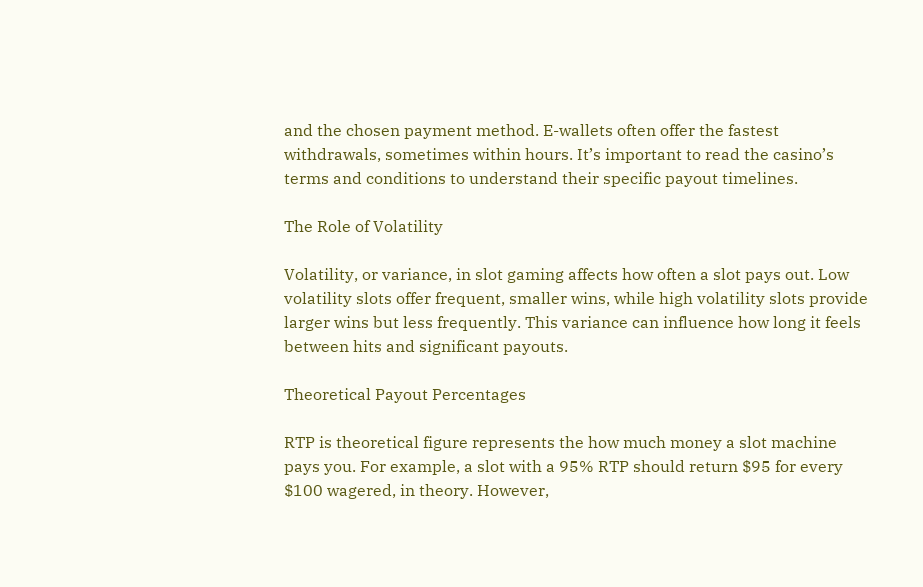and the chosen payment method. E-wallets often offer the fastest withdrawals, sometimes within hours. It’s important to read the casino’s terms and conditions to understand their specific payout timelines.

The Role of Volatility

Volatility, or variance, in slot gaming affects how often a slot pays out. Low volatility slots offer frequent, smaller wins, while high volatility slots provide larger wins but less frequently. This variance can influence how long it feels between hits and significant payouts.

Theoretical Payout Percentages

RTP is theoretical figure represents the how much money a slot machine pays you. For example, a slot with a 95% RTP should return $95 for every $100 wagered, in theory. However,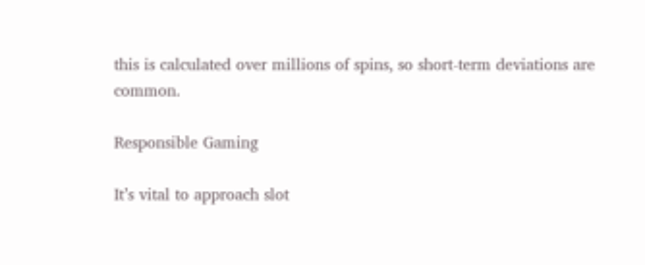this is calculated over millions of spins, so short-term deviations are common.

Responsible Gaming

It’s vital to approach slot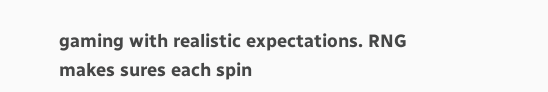gaming with realistic expectations. RNG makes sures each spin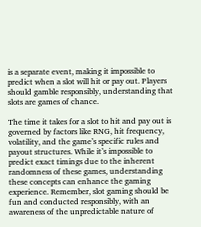is a separate event, making it impossible to predict when a slot will hit or pay out. Players should gamble responsibly, understanding that slots are games of chance.

The time it takes for a slot to hit and pay out is governed by factors like RNG, hit frequency, volatility, and the game’s specific rules and payout structures. While it’s impossible to predict exact timings due to the inherent randomness of these games, understanding these concepts can enhance the gaming experience. Remember, slot gaming should be fun and conducted responsibly, with an awareness of the unpredictable nature of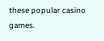these popular casino games.